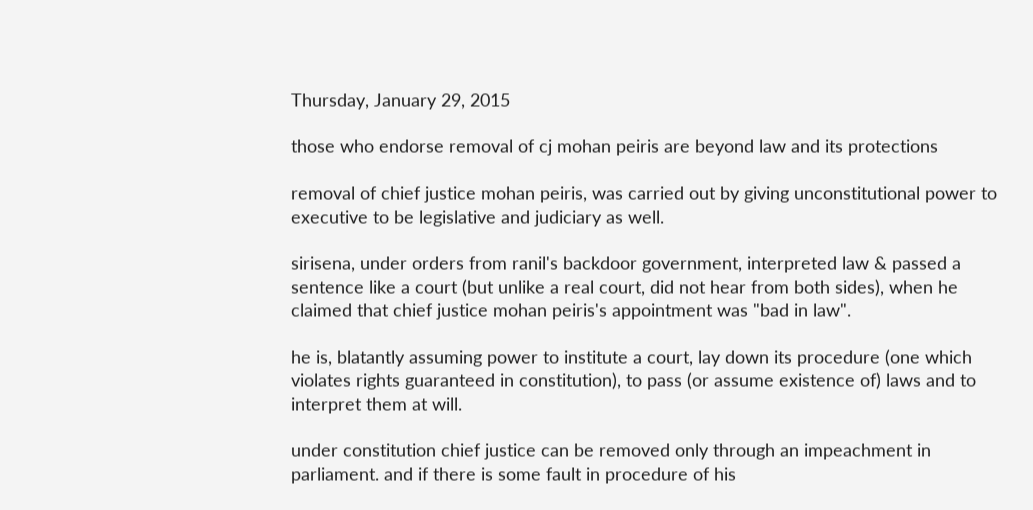Thursday, January 29, 2015

those who endorse removal of cj mohan peiris are beyond law and its protections

removal of chief justice mohan peiris, was carried out by giving unconstitutional power to executive to be legislative and judiciary as well.

sirisena, under orders from ranil's backdoor government, interpreted law & passed a sentence like a court (but unlike a real court, did not hear from both sides), when he claimed that chief justice mohan peiris's appointment was "bad in law".

he is, blatantly assuming power to institute a court, lay down its procedure (one which violates rights guaranteed in constitution), to pass (or assume existence of) laws and to interpret them at will.

under constitution chief justice can be removed only through an impeachment in parliament. and if there is some fault in procedure of his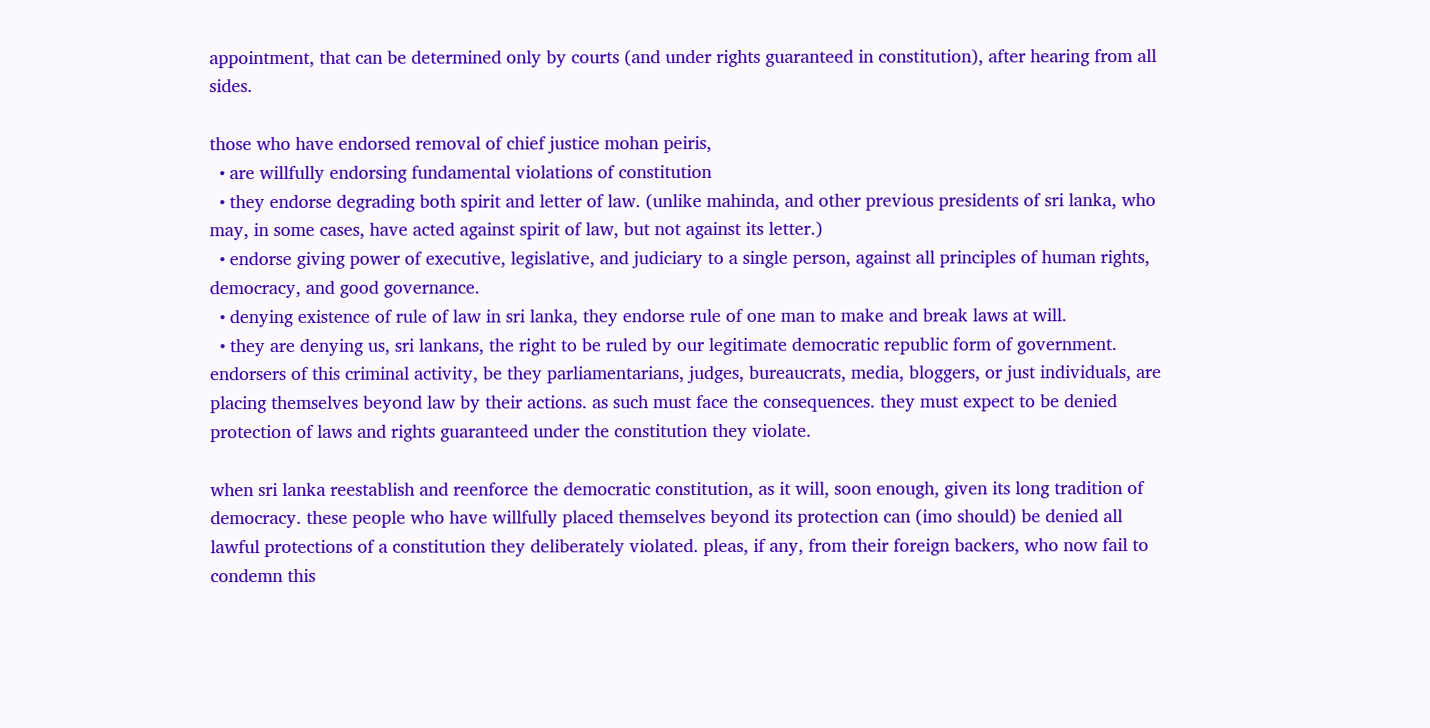appointment, that can be determined only by courts (and under rights guaranteed in constitution), after hearing from all sides.

those who have endorsed removal of chief justice mohan peiris,
  • are willfully endorsing fundamental violations of constitution
  • they endorse degrading both spirit and letter of law. (unlike mahinda, and other previous presidents of sri lanka, who may, in some cases, have acted against spirit of law, but not against its letter.)
  • endorse giving power of executive, legislative, and judiciary to a single person, against all principles of human rights, democracy, and good governance.
  • denying existence of rule of law in sri lanka, they endorse rule of one man to make and break laws at will.
  • they are denying us, sri lankans, the right to be ruled by our legitimate democratic republic form of government.
endorsers of this criminal activity, be they parliamentarians, judges, bureaucrats, media, bloggers, or just individuals, are placing themselves beyond law by their actions. as such must face the consequences. they must expect to be denied protection of laws and rights guaranteed under the constitution they violate.

when sri lanka reestablish and reenforce the democratic constitution, as it will, soon enough, given its long tradition of democracy. these people who have willfully placed themselves beyond its protection can (imo should) be denied all lawful protections of a constitution they deliberately violated. pleas, if any, from their foreign backers, who now fail to condemn this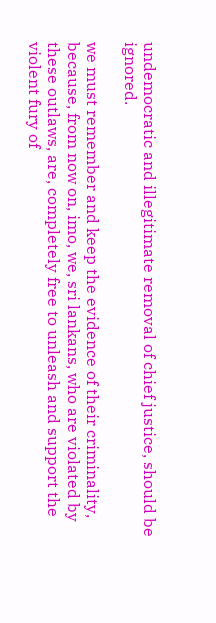undemocratic and illegitimate removal of chief justice, should be ignored.

we must remember and keep the evidence of their criminality, because, from now on, imo, we, sri lankans, who are violated by these outlaws, are, completely free to unleash and support the violent fury of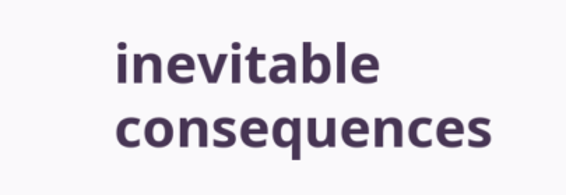inevitable consequences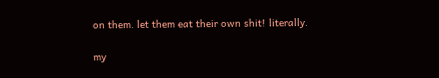on them. let them eat their own shit! literally.

my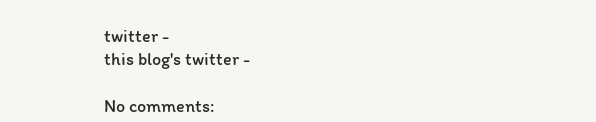twitter -
this blog's twitter -

No comments: